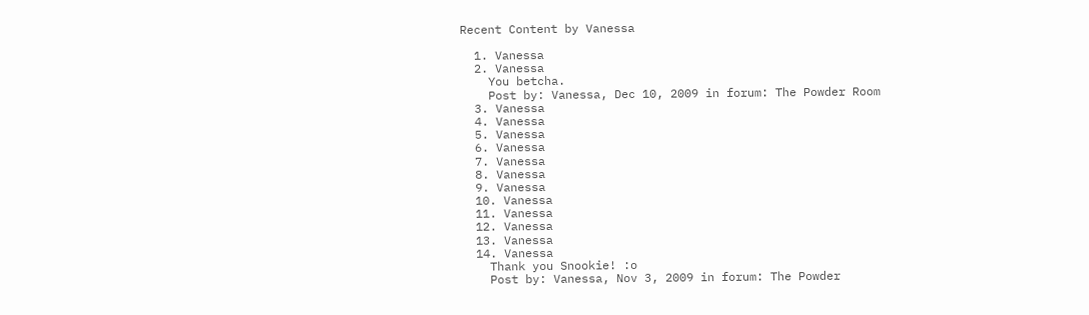Recent Content by Vanessa

  1. Vanessa
  2. Vanessa
    You betcha.
    Post by: Vanessa, Dec 10, 2009 in forum: The Powder Room
  3. Vanessa
  4. Vanessa
  5. Vanessa
  6. Vanessa
  7. Vanessa
  8. Vanessa
  9. Vanessa
  10. Vanessa
  11. Vanessa
  12. Vanessa
  13. Vanessa
  14. Vanessa
    Thank you Snookie! :o
    Post by: Vanessa, Nov 3, 2009 in forum: The Powder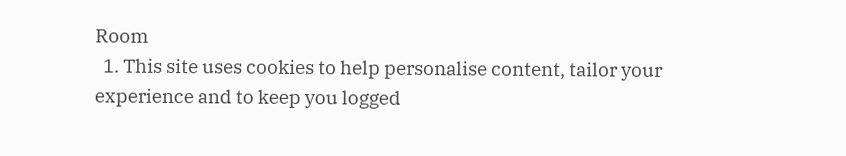Room
  1. This site uses cookies to help personalise content, tailor your experience and to keep you logged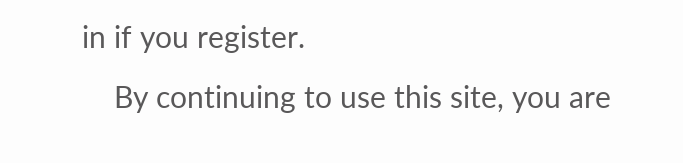in if you register.
    By continuing to use this site, you are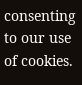consenting to our use of cookies.